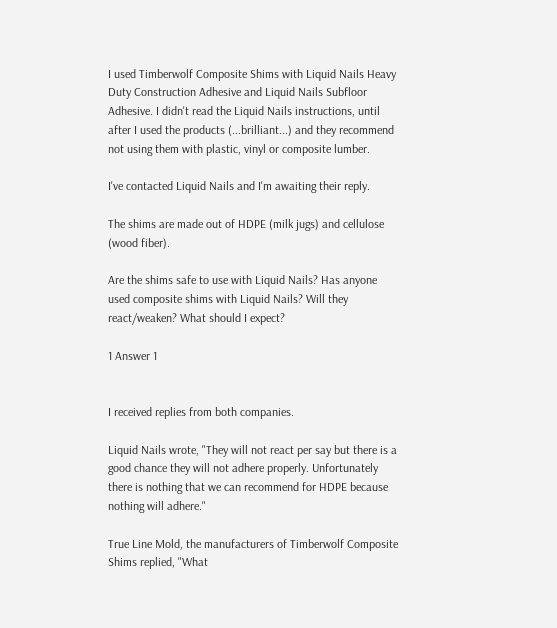I used Timberwolf Composite Shims with Liquid Nails Heavy Duty Construction Adhesive and Liquid Nails Subfloor Adhesive. I didn't read the Liquid Nails instructions, until after I used the products (...brilliant...) and they recommend not using them with plastic, vinyl or composite lumber.

I've contacted Liquid Nails and I'm awaiting their reply.

The shims are made out of HDPE (milk jugs) and cellulose (wood fiber).

Are the shims safe to use with Liquid Nails? Has anyone used composite shims with Liquid Nails? Will they react/weaken? What should I expect?

1 Answer 1


I received replies from both companies.

Liquid Nails wrote, "They will not react per say but there is a good chance they will not adhere properly. Unfortunately there is nothing that we can recommend for HDPE because nothing will adhere."

True Line Mold, the manufacturers of Timberwolf Composite Shims replied, "What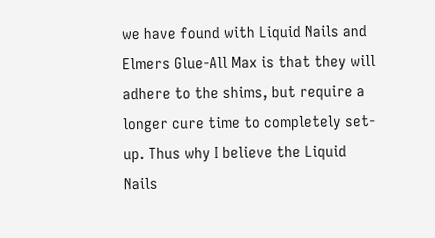we have found with Liquid Nails and Elmers Glue-All Max is that they will adhere to the shims, but require a longer cure time to completely set-up. Thus why I believe the Liquid Nails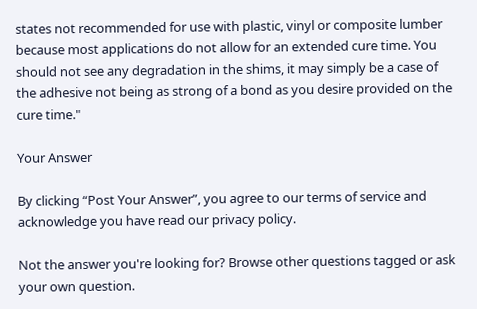states not recommended for use with plastic, vinyl or composite lumber because most applications do not allow for an extended cure time. You should not see any degradation in the shims, it may simply be a case of the adhesive not being as strong of a bond as you desire provided on the cure time."

Your Answer

By clicking “Post Your Answer”, you agree to our terms of service and acknowledge you have read our privacy policy.

Not the answer you're looking for? Browse other questions tagged or ask your own question.